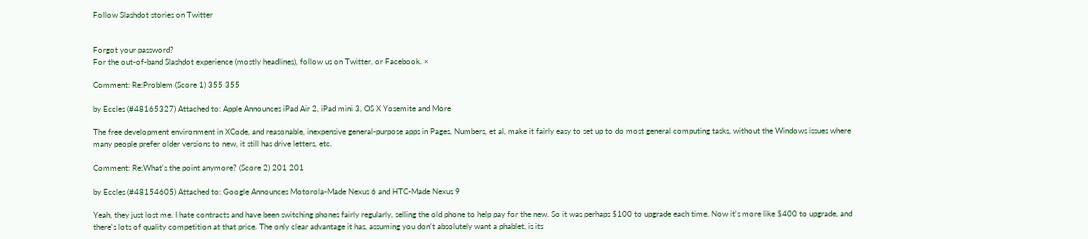Follow Slashdot stories on Twitter


Forgot your password?
For the out-of-band Slashdot experience (mostly headlines), follow us on Twitter, or Facebook. ×

Comment: Re:Problem (Score 1) 355 355

by Eccles (#48165327) Attached to: Apple Announces iPad Air 2, iPad mini 3, OS X Yosemite and More

The free development environment in XCode, and reasonable, inexpensive general-purpose apps in Pages, Numbers, et al, make it fairly easy to set up to do most general computing tasks, without the Windows issues where many people prefer older versions to new, it still has drive letters, etc.

Comment: Re:What's the point anymore? (Score 2) 201 201

by Eccles (#48154605) Attached to: Google Announces Motorola-Made Nexus 6 and HTC-Made Nexus 9

Yeah, they just lost me. I hate contracts and have been switching phones fairly regularly, selling the old phone to help pay for the new. So it was perhaps $100 to upgrade each time. Now it's more like $400 to upgrade, and there's lots of quality competition at that price. The only clear advantage it has, assuming you don't absolutely want a phablet, is its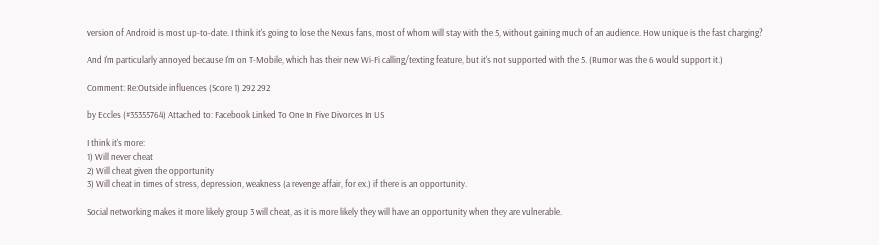version of Android is most up-to-date. I think it's going to lose the Nexus fans, most of whom will stay with the 5, without gaining much of an audience. How unique is the fast charging?

And I'm particularly annoyed because I'm on T-Mobile, which has their new Wi-Fi calling/texting feature, but it's not supported with the 5. (Rumor was the 6 would support it.)

Comment: Re:Outside influences (Score 1) 292 292

by Eccles (#35355764) Attached to: Facebook Linked To One In Five Divorces In US

I think it's more:
1) Will never cheat
2) Will cheat given the opportunity
3) Will cheat in times of stress, depression, weakness (a revenge affair, for ex.) if there is an opportunity.

Social networking makes it more likely group 3 will cheat, as it is more likely they will have an opportunity when they are vulnerable.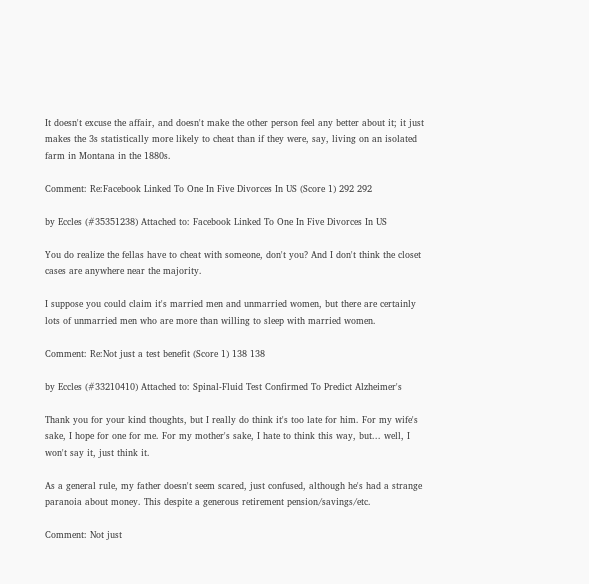It doesn't excuse the affair, and doesn't make the other person feel any better about it; it just makes the 3s statistically more likely to cheat than if they were, say, living on an isolated farm in Montana in the 1880s.

Comment: Re:Facebook Linked To One In Five Divorces In US (Score 1) 292 292

by Eccles (#35351238) Attached to: Facebook Linked To One In Five Divorces In US

You do realize the fellas have to cheat with someone, don't you? And I don't think the closet cases are anywhere near the majority.

I suppose you could claim it's married men and unmarried women, but there are certainly lots of unmarried men who are more than willing to sleep with married women.

Comment: Re:Not just a test benefit (Score 1) 138 138

by Eccles (#33210410) Attached to: Spinal-Fluid Test Confirmed To Predict Alzheimer's

Thank you for your kind thoughts, but I really do think it's too late for him. For my wife's sake, I hope for one for me. For my mother's sake, I hate to think this way, but... well, I won't say it, just think it.

As a general rule, my father doesn't seem scared, just confused, although he's had a strange paranoia about money. This despite a generous retirement pension/savings/etc.

Comment: Not just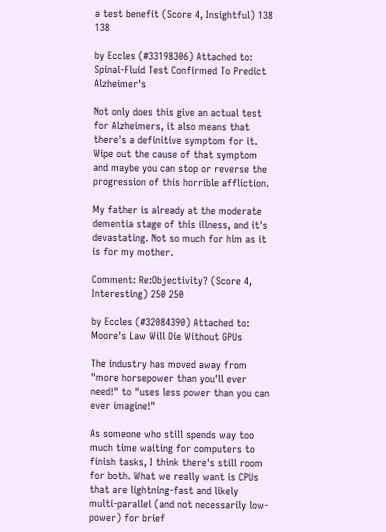a test benefit (Score 4, Insightful) 138 138

by Eccles (#33198306) Attached to: Spinal-Fluid Test Confirmed To Predict Alzheimer's

Not only does this give an actual test for Alzheimers, it also means that there's a definitive symptom for it. Wipe out the cause of that symptom and maybe you can stop or reverse the progression of this horrible affliction.

My father is already at the moderate dementia stage of this illness, and it's devastating. Not so much for him as it is for my mother.

Comment: Re:Objectivity? (Score 4, Interesting) 250 250

by Eccles (#32084390) Attached to: Moore's Law Will Die Without GPUs

The industry has moved away from "more horsepower than you'll ever need!" to "uses less power than you can ever imagine!"

As someone who still spends way too much time waiting for computers to finish tasks, I think there's still room for both. What we really want is CPUs that are lightning-fast and likely multi-parallel (and not necessarily low-power) for brief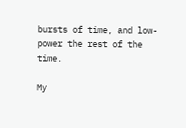bursts of time, and low-power the rest of the time.

My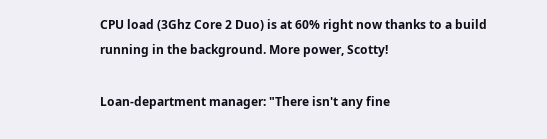CPU load (3Ghz Core 2 Duo) is at 60% right now thanks to a build running in the background. More power, Scotty!

Loan-department manager: "There isn't any fine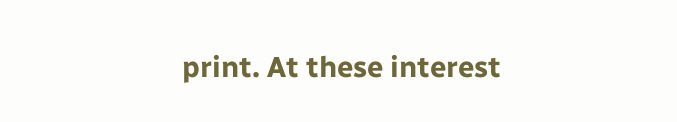print. At these interest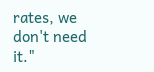rates, we don't need it."